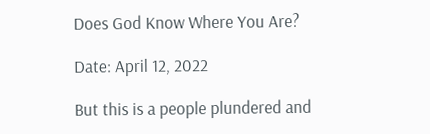Does God Know Where You Are?

Date: April 12, 2022

But this is a people plundered and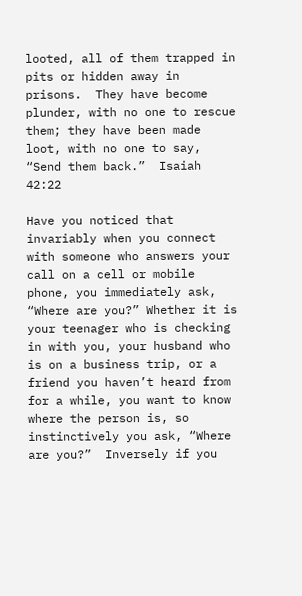looted, all of them trapped in pits or hidden away in prisons.  They have become plunder, with no one to rescue them; they have been made loot, with no one to say, “Send them back.”  Isaiah 42:22

Have you noticed that invariably when you connect with someone who answers your call on a cell or mobile phone, you immediately ask, “Where are you?” Whether it is your teenager who is checking in with you, your husband who is on a business trip, or a friend you haven’t heard from for a while, you want to know where the person is, so instinctively you ask, “Where are you?”  Inversely if you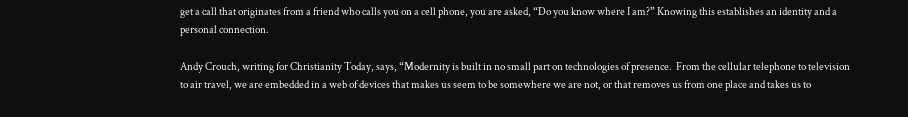get a call that originates from a friend who calls you on a cell phone, you are asked, “Do you know where I am?” Knowing this establishes an identity and a personal connection.

Andy Crouch, writing for Christianity Today, says, “Modernity is built in no small part on technologies of presence.  From the cellular telephone to television to air travel, we are embedded in a web of devices that makes us seem to be somewhere we are not, or that removes us from one place and takes us to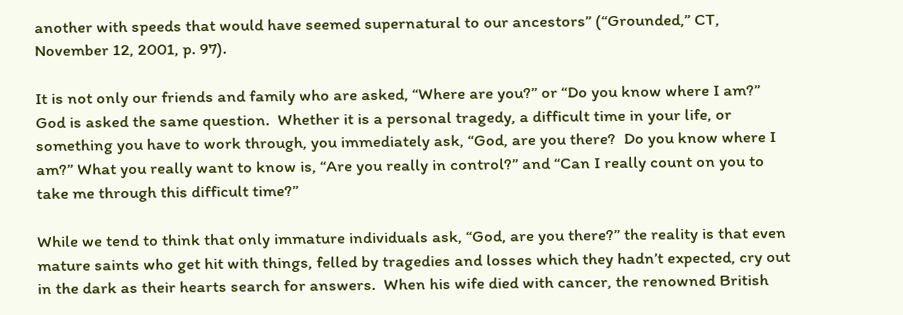another with speeds that would have seemed supernatural to our ancestors” (“Grounded,” CT, November 12, 2001, p. 97).

It is not only our friends and family who are asked, “Where are you?” or “Do you know where I am?”  God is asked the same question.  Whether it is a personal tragedy, a difficult time in your life, or something you have to work through, you immediately ask, “God, are you there?  Do you know where I am?” What you really want to know is, “Are you really in control?” and “Can I really count on you to take me through this difficult time?”

While we tend to think that only immature individuals ask, “God, are you there?” the reality is that even mature saints who get hit with things, felled by tragedies and losses which they hadn’t expected, cry out in the dark as their hearts search for answers.  When his wife died with cancer, the renowned British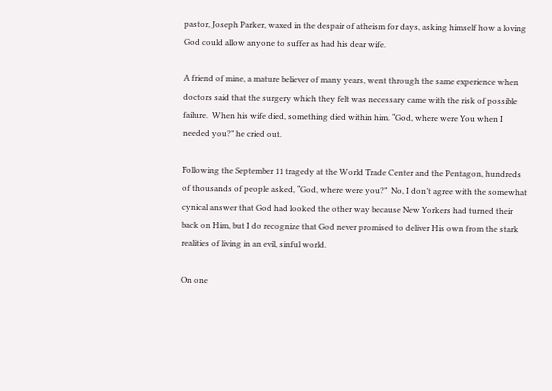pastor, Joseph Parker, waxed in the despair of atheism for days, asking himself how a loving God could allow anyone to suffer as had his dear wife.

A friend of mine, a mature believer of many years, went through the same experience when doctors said that the surgery which they felt was necessary came with the risk of possible failure.  When his wife died, something died within him. “God, where were You when I needed you?” he cried out.

Following the September 11 tragedy at the World Trade Center and the Pentagon, hundreds of thousands of people asked, “God, where were you?”  No, I don’t agree with the somewhat cynical answer that God had looked the other way because New Yorkers had turned their back on Him, but I do recognize that God never promised to deliver His own from the stark realities of living in an evil, sinful world.

On one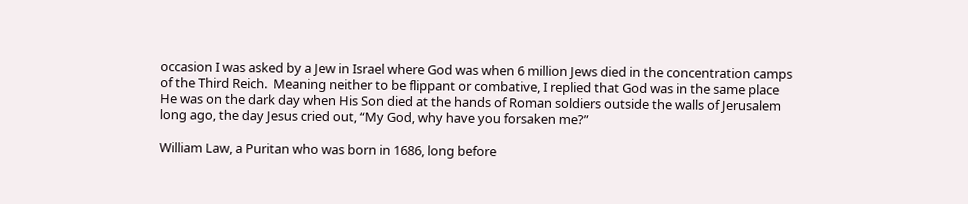occasion I was asked by a Jew in Israel where God was when 6 million Jews died in the concentration camps of the Third Reich.  Meaning neither to be flippant or combative, I replied that God was in the same place He was on the dark day when His Son died at the hands of Roman soldiers outside the walls of Jerusalem long ago, the day Jesus cried out, “My God, why have you forsaken me?”

William Law, a Puritan who was born in 1686, long before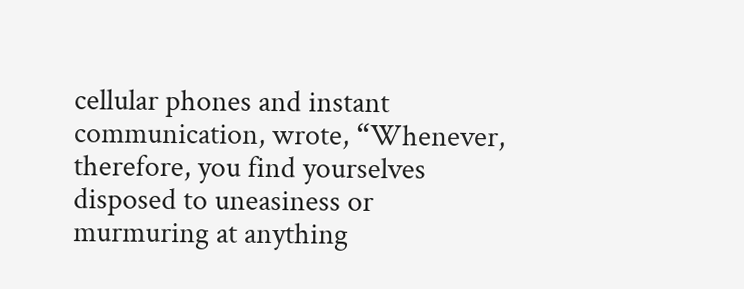cellular phones and instant communication, wrote, “Whenever, therefore, you find yourselves disposed to uneasiness or murmuring at anything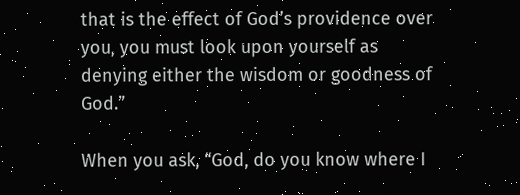that is the effect of God’s providence over you, you must look upon yourself as denying either the wisdom or goodness of God.”

When you ask, “God, do you know where I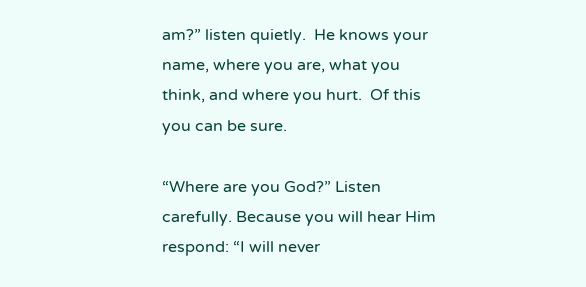am?” listen quietly.  He knows your name, where you are, what you think, and where you hurt.  Of this you can be sure.

“Where are you God?” Listen carefully. Because you will hear Him respond: “I will never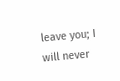leave you; I will never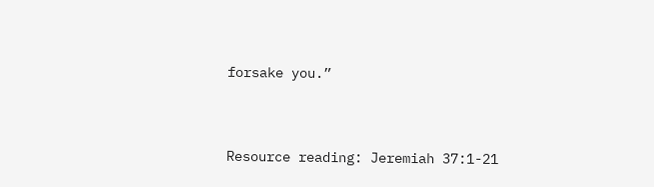forsake you.”


Resource reading: Jeremiah 37:1-21